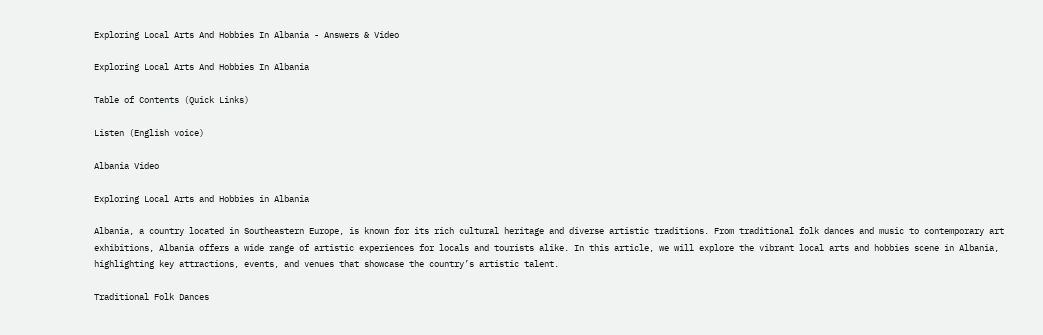Exploring Local Arts And Hobbies In Albania - Answers & Video

Exploring Local Arts And Hobbies In Albania

Table of Contents (Quick Links)

Listen (English voice)

Albania Video

Exploring Local Arts and Hobbies in Albania

Albania, a country located in Southeastern Europe, is known for its rich cultural heritage and diverse artistic traditions. From traditional folk dances and music to contemporary art exhibitions, Albania offers a wide range of artistic experiences for locals and tourists alike. In this article, we will explore the vibrant local arts and hobbies scene in Albania, highlighting key attractions, events, and venues that showcase the country’s artistic talent.

Traditional Folk Dances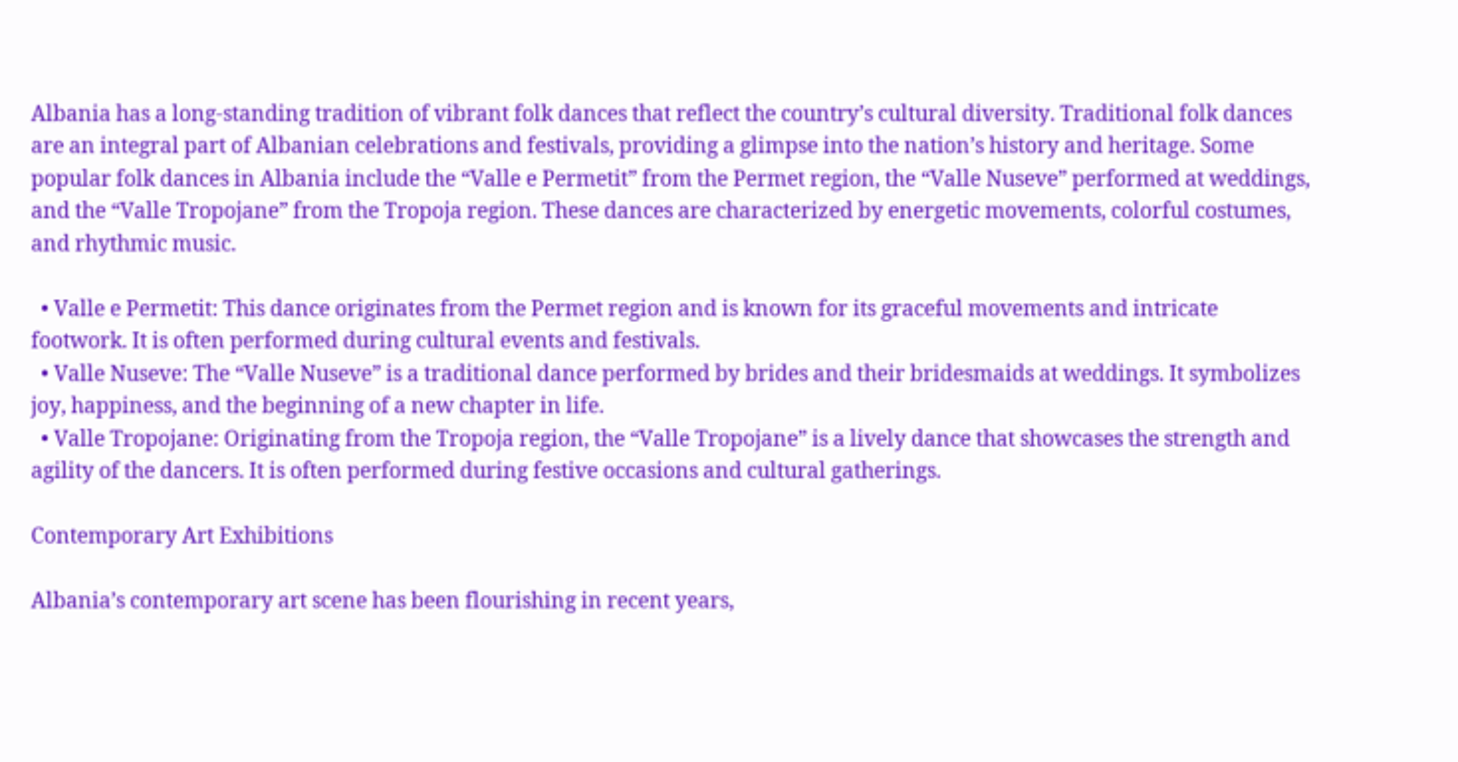Albania has a long-standing tradition of vibrant folk dances that reflect the country’s cultural diversity. Traditional folk dances are an integral part of Albanian celebrations and festivals, providing a glimpse into the nation’s history and heritage. Some popular folk dances in Albania include the “Valle e Permetit” from the Permet region, the “Valle Nuseve” performed at weddings, and the “Valle Tropojane” from the Tropoja region. These dances are characterized by energetic movements, colorful costumes, and rhythmic music.

  • Valle e Permetit: This dance originates from the Permet region and is known for its graceful movements and intricate footwork. It is often performed during cultural events and festivals.
  • Valle Nuseve: The “Valle Nuseve” is a traditional dance performed by brides and their bridesmaids at weddings. It symbolizes joy, happiness, and the beginning of a new chapter in life.
  • Valle Tropojane: Originating from the Tropoja region, the “Valle Tropojane” is a lively dance that showcases the strength and agility of the dancers. It is often performed during festive occasions and cultural gatherings.

Contemporary Art Exhibitions

Albania’s contemporary art scene has been flourishing in recent years,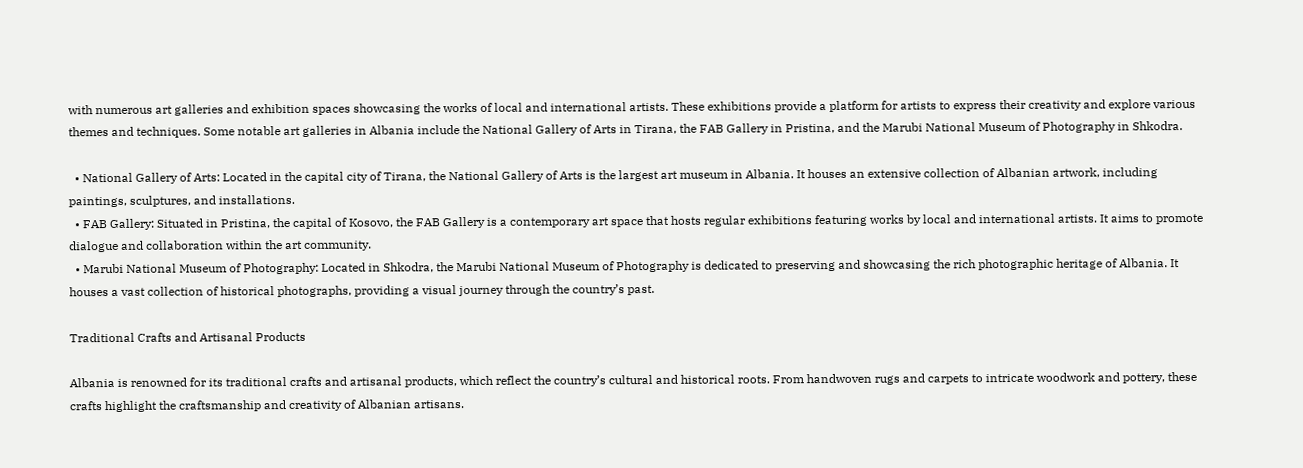with numerous art galleries and exhibition spaces showcasing the works of local and international artists. These exhibitions provide a platform for artists to express their creativity and explore various themes and techniques. Some notable art galleries in Albania include the National Gallery of Arts in Tirana, the FAB Gallery in Pristina, and the Marubi National Museum of Photography in Shkodra.

  • National Gallery of Arts: Located in the capital city of Tirana, the National Gallery of Arts is the largest art museum in Albania. It houses an extensive collection of Albanian artwork, including paintings, sculptures, and installations.
  • FAB Gallery: Situated in Pristina, the capital of Kosovo, the FAB Gallery is a contemporary art space that hosts regular exhibitions featuring works by local and international artists. It aims to promote dialogue and collaboration within the art community.
  • Marubi National Museum of Photography: Located in Shkodra, the Marubi National Museum of Photography is dedicated to preserving and showcasing the rich photographic heritage of Albania. It houses a vast collection of historical photographs, providing a visual journey through the country’s past.

Traditional Crafts and Artisanal Products

Albania is renowned for its traditional crafts and artisanal products, which reflect the country’s cultural and historical roots. From handwoven rugs and carpets to intricate woodwork and pottery, these crafts highlight the craftsmanship and creativity of Albanian artisans.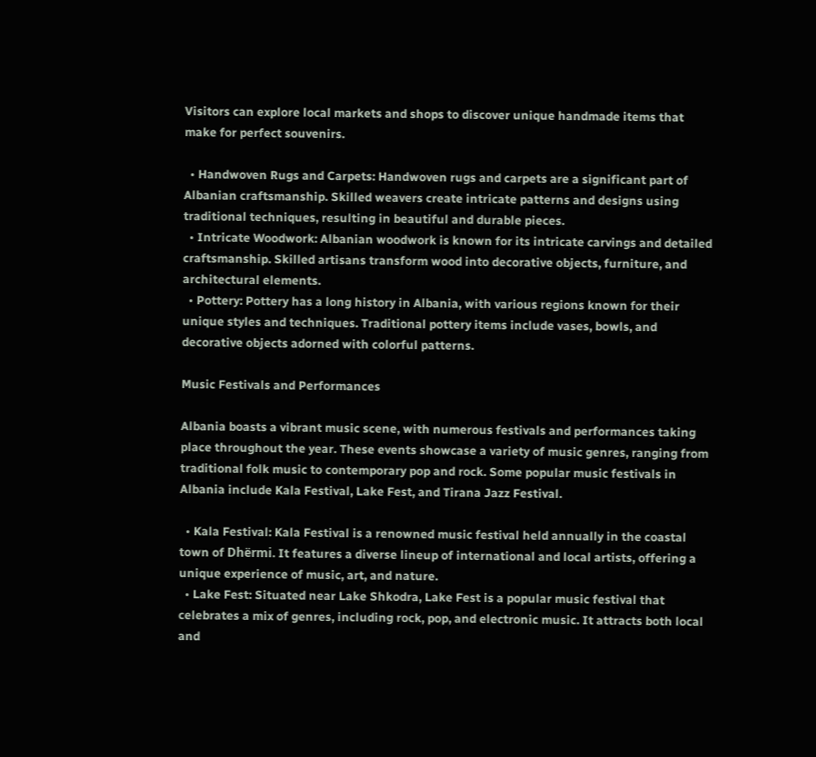Visitors can explore local markets and shops to discover unique handmade items that make for perfect souvenirs.

  • Handwoven Rugs and Carpets: Handwoven rugs and carpets are a significant part of Albanian craftsmanship. Skilled weavers create intricate patterns and designs using traditional techniques, resulting in beautiful and durable pieces.
  • Intricate Woodwork: Albanian woodwork is known for its intricate carvings and detailed craftsmanship. Skilled artisans transform wood into decorative objects, furniture, and architectural elements.
  • Pottery: Pottery has a long history in Albania, with various regions known for their unique styles and techniques. Traditional pottery items include vases, bowls, and decorative objects adorned with colorful patterns.

Music Festivals and Performances

Albania boasts a vibrant music scene, with numerous festivals and performances taking place throughout the year. These events showcase a variety of music genres, ranging from traditional folk music to contemporary pop and rock. Some popular music festivals in Albania include Kala Festival, Lake Fest, and Tirana Jazz Festival.

  • Kala Festival: Kala Festival is a renowned music festival held annually in the coastal town of Dhërmi. It features a diverse lineup of international and local artists, offering a unique experience of music, art, and nature.
  • Lake Fest: Situated near Lake Shkodra, Lake Fest is a popular music festival that celebrates a mix of genres, including rock, pop, and electronic music. It attracts both local and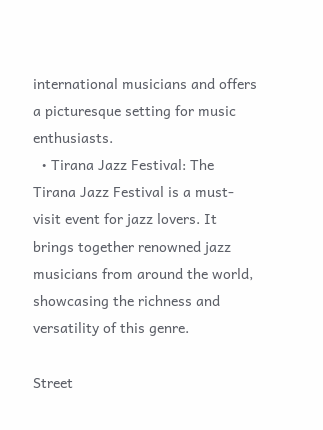international musicians and offers a picturesque setting for music enthusiasts.
  • Tirana Jazz Festival: The Tirana Jazz Festival is a must-visit event for jazz lovers. It brings together renowned jazz musicians from around the world, showcasing the richness and versatility of this genre.

Street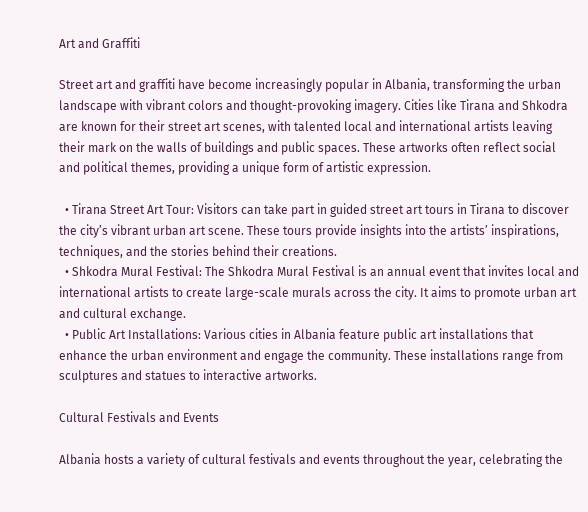Art and Graffiti

Street art and graffiti have become increasingly popular in Albania, transforming the urban landscape with vibrant colors and thought-provoking imagery. Cities like Tirana and Shkodra are known for their street art scenes, with talented local and international artists leaving their mark on the walls of buildings and public spaces. These artworks often reflect social and political themes, providing a unique form of artistic expression.

  • Tirana Street Art Tour: Visitors can take part in guided street art tours in Tirana to discover the city’s vibrant urban art scene. These tours provide insights into the artists’ inspirations, techniques, and the stories behind their creations.
  • Shkodra Mural Festival: The Shkodra Mural Festival is an annual event that invites local and international artists to create large-scale murals across the city. It aims to promote urban art and cultural exchange.
  • Public Art Installations: Various cities in Albania feature public art installations that enhance the urban environment and engage the community. These installations range from sculptures and statues to interactive artworks.

Cultural Festivals and Events

Albania hosts a variety of cultural festivals and events throughout the year, celebrating the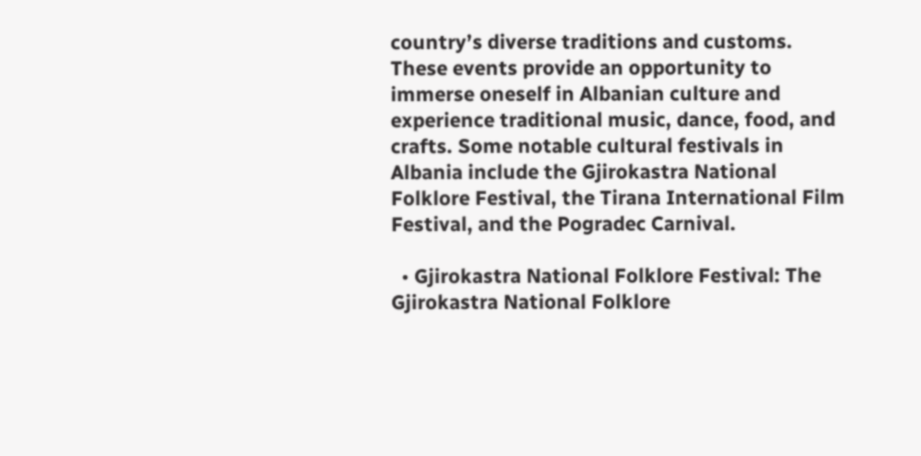country’s diverse traditions and customs. These events provide an opportunity to immerse oneself in Albanian culture and experience traditional music, dance, food, and crafts. Some notable cultural festivals in Albania include the Gjirokastra National Folklore Festival, the Tirana International Film Festival, and the Pogradec Carnival.

  • Gjirokastra National Folklore Festival: The Gjirokastra National Folklore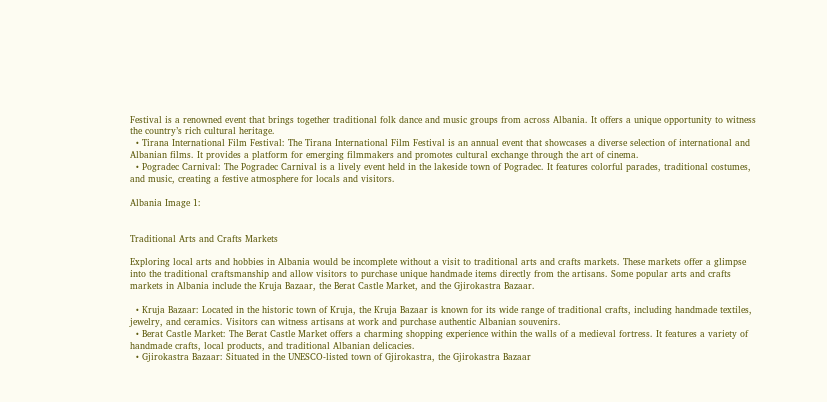Festival is a renowned event that brings together traditional folk dance and music groups from across Albania. It offers a unique opportunity to witness the country’s rich cultural heritage.
  • Tirana International Film Festival: The Tirana International Film Festival is an annual event that showcases a diverse selection of international and Albanian films. It provides a platform for emerging filmmakers and promotes cultural exchange through the art of cinema.
  • Pogradec Carnival: The Pogradec Carnival is a lively event held in the lakeside town of Pogradec. It features colorful parades, traditional costumes, and music, creating a festive atmosphere for locals and visitors.

Albania Image 1:


Traditional Arts and Crafts Markets

Exploring local arts and hobbies in Albania would be incomplete without a visit to traditional arts and crafts markets. These markets offer a glimpse into the traditional craftsmanship and allow visitors to purchase unique handmade items directly from the artisans. Some popular arts and crafts markets in Albania include the Kruja Bazaar, the Berat Castle Market, and the Gjirokastra Bazaar.

  • Kruja Bazaar: Located in the historic town of Kruja, the Kruja Bazaar is known for its wide range of traditional crafts, including handmade textiles, jewelry, and ceramics. Visitors can witness artisans at work and purchase authentic Albanian souvenirs.
  • Berat Castle Market: The Berat Castle Market offers a charming shopping experience within the walls of a medieval fortress. It features a variety of handmade crafts, local products, and traditional Albanian delicacies.
  • Gjirokastra Bazaar: Situated in the UNESCO-listed town of Gjirokastra, the Gjirokastra Bazaar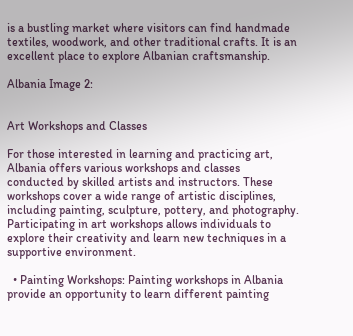is a bustling market where visitors can find handmade textiles, woodwork, and other traditional crafts. It is an excellent place to explore Albanian craftsmanship.

Albania Image 2:


Art Workshops and Classes

For those interested in learning and practicing art, Albania offers various workshops and classes conducted by skilled artists and instructors. These workshops cover a wide range of artistic disciplines, including painting, sculpture, pottery, and photography. Participating in art workshops allows individuals to explore their creativity and learn new techniques in a supportive environment.

  • Painting Workshops: Painting workshops in Albania provide an opportunity to learn different painting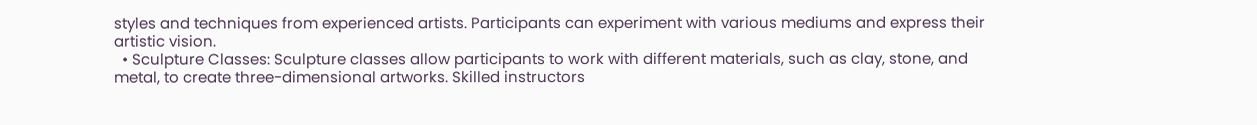styles and techniques from experienced artists. Participants can experiment with various mediums and express their artistic vision.
  • Sculpture Classes: Sculpture classes allow participants to work with different materials, such as clay, stone, and metal, to create three-dimensional artworks. Skilled instructors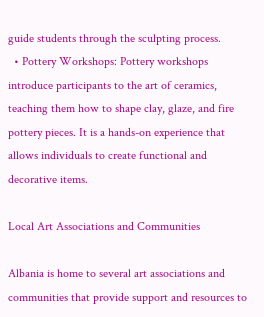guide students through the sculpting process.
  • Pottery Workshops: Pottery workshops introduce participants to the art of ceramics, teaching them how to shape clay, glaze, and fire pottery pieces. It is a hands-on experience that allows individuals to create functional and decorative items.

Local Art Associations and Communities

Albania is home to several art associations and communities that provide support and resources to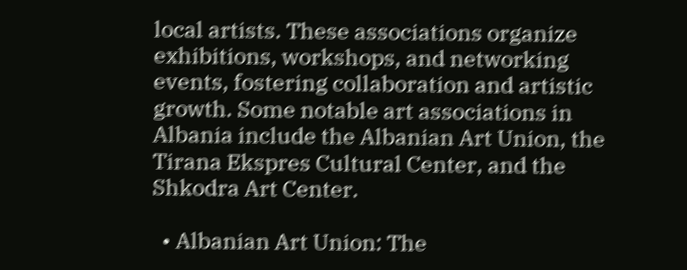local artists. These associations organize exhibitions, workshops, and networking events, fostering collaboration and artistic growth. Some notable art associations in Albania include the Albanian Art Union, the Tirana Ekspres Cultural Center, and the Shkodra Art Center.

  • Albanian Art Union: The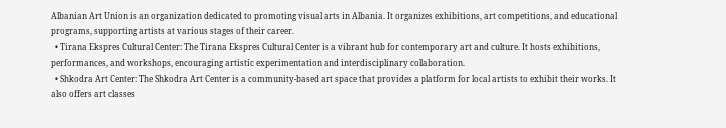Albanian Art Union is an organization dedicated to promoting visual arts in Albania. It organizes exhibitions, art competitions, and educational programs, supporting artists at various stages of their career.
  • Tirana Ekspres Cultural Center: The Tirana Ekspres Cultural Center is a vibrant hub for contemporary art and culture. It hosts exhibitions, performances, and workshops, encouraging artistic experimentation and interdisciplinary collaboration.
  • Shkodra Art Center: The Shkodra Art Center is a community-based art space that provides a platform for local artists to exhibit their works. It also offers art classes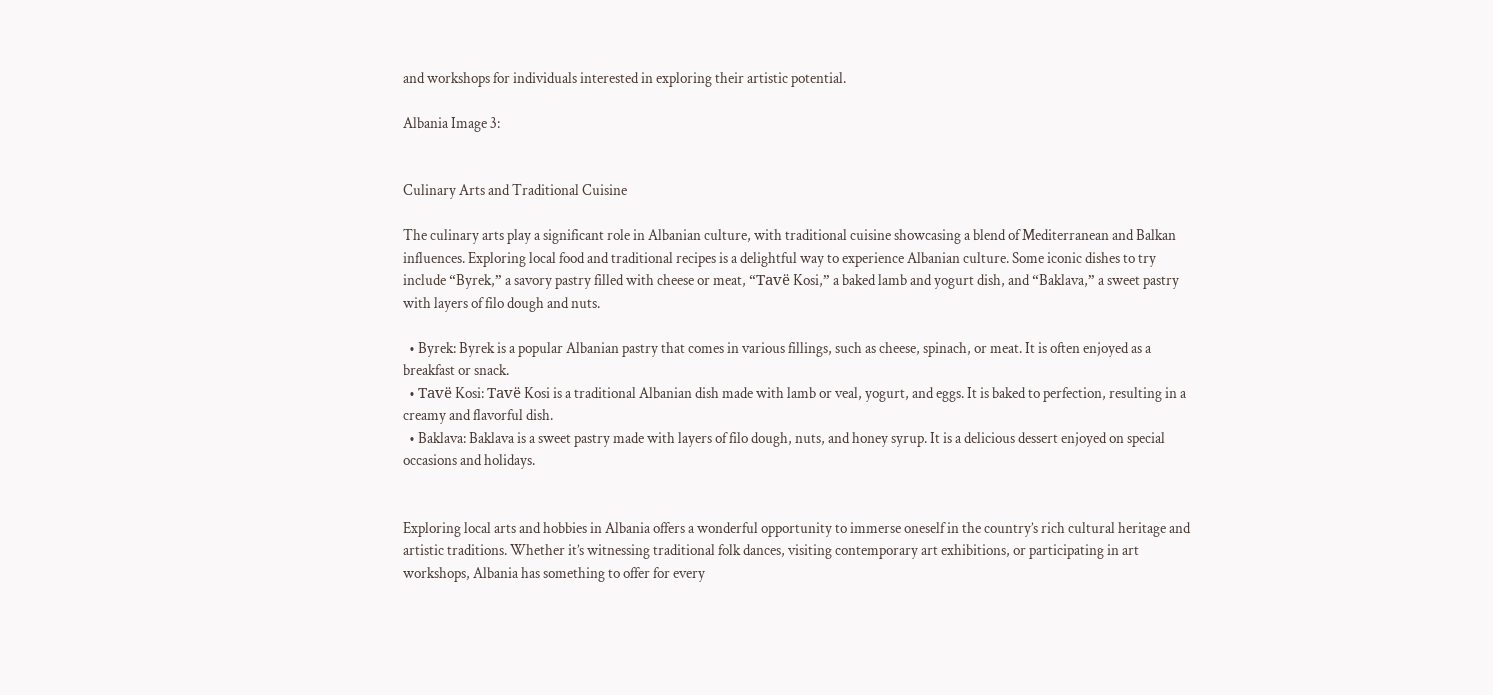and workshops for individuals interested in exploring their artistic potential.

Albania Image 3:


Culinary Arts and Traditional Cuisine

The culinary arts play a significant role in Albanian culture, with traditional cuisine showcasing a blend of Mediterranean and Balkan influences. Exploring local food and traditional recipes is a delightful way to experience Albanian culture. Some iconic dishes to try include “Byrek,” a savory pastry filled with cheese or meat, “Tavë Kosi,” a baked lamb and yogurt dish, and “Baklava,” a sweet pastry with layers of filo dough and nuts.

  • Byrek: Byrek is a popular Albanian pastry that comes in various fillings, such as cheese, spinach, or meat. It is often enjoyed as a breakfast or snack.
  • Tavë Kosi: Tavë Kosi is a traditional Albanian dish made with lamb or veal, yogurt, and eggs. It is baked to perfection, resulting in a creamy and flavorful dish.
  • Baklava: Baklava is a sweet pastry made with layers of filo dough, nuts, and honey syrup. It is a delicious dessert enjoyed on special occasions and holidays.


Exploring local arts and hobbies in Albania offers a wonderful opportunity to immerse oneself in the country’s rich cultural heritage and artistic traditions. Whether it’s witnessing traditional folk dances, visiting contemporary art exhibitions, or participating in art workshops, Albania has something to offer for every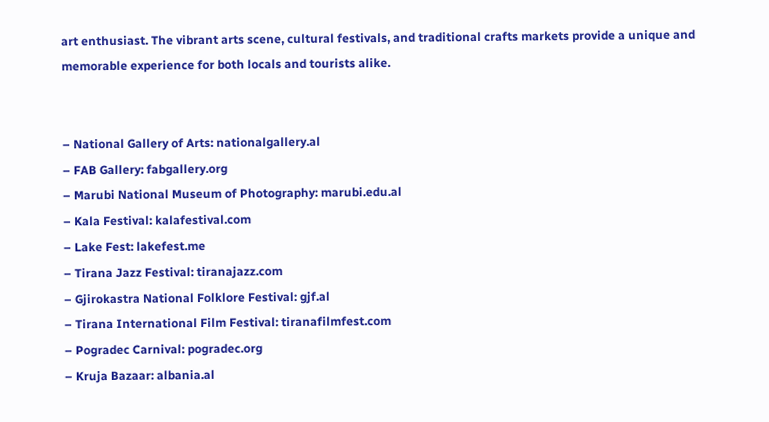art enthusiast. The vibrant arts scene, cultural festivals, and traditional crafts markets provide a unique and memorable experience for both locals and tourists alike.


– National Gallery of Arts: nationalgallery.al
– FAB Gallery: fabgallery.org
– Marubi National Museum of Photography: marubi.edu.al
– Kala Festival: kalafestival.com
– Lake Fest: lakefest.me
– Tirana Jazz Festival: tiranajazz.com
– Gjirokastra National Folklore Festival: gjf.al
– Tirana International Film Festival: tiranafilmfest.com
– Pogradec Carnival: pogradec.org
– Kruja Bazaar: albania.al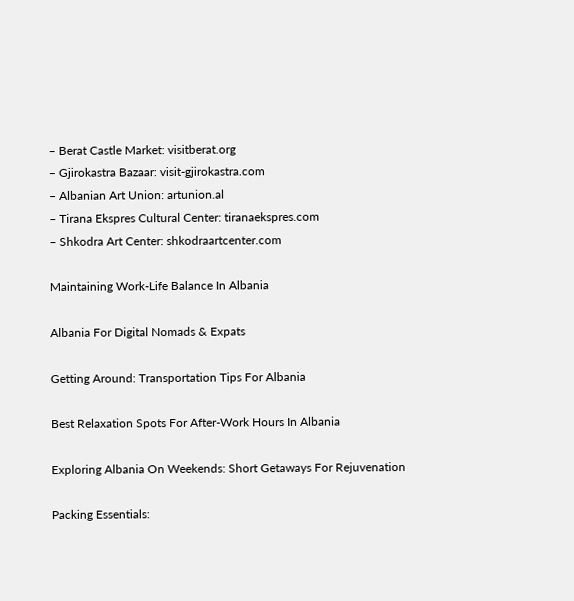– Berat Castle Market: visitberat.org
– Gjirokastra Bazaar: visit-gjirokastra.com
– Albanian Art Union: artunion.al
– Tirana Ekspres Cultural Center: tiranaekspres.com
– Shkodra Art Center: shkodraartcenter.com

Maintaining Work-Life Balance In Albania

Albania For Digital Nomads & Expats

Getting Around: Transportation Tips For Albania

Best Relaxation Spots For After-Work Hours In Albania

Exploring Albania On Weekends: Short Getaways For Rejuvenation

Packing Essentials: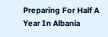Preparing For Half A Year In Albania